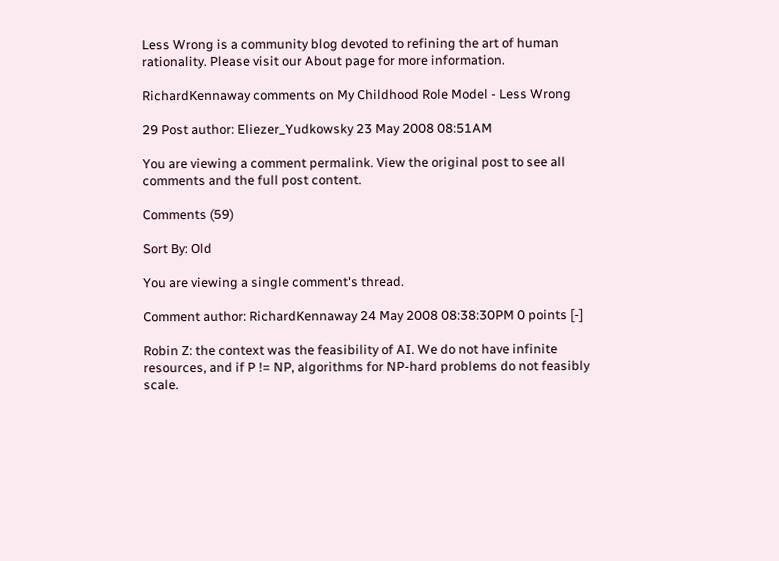Less Wrong is a community blog devoted to refining the art of human rationality. Please visit our About page for more information.

RichardKennaway comments on My Childhood Role Model - Less Wrong

29 Post author: Eliezer_Yudkowsky 23 May 2008 08:51AM

You are viewing a comment permalink. View the original post to see all comments and the full post content.

Comments (59)

Sort By: Old

You are viewing a single comment's thread.

Comment author: RichardKennaway 24 May 2008 08:38:30PM 0 points [-]

Robin Z: the context was the feasibility of AI. We do not have infinite resources, and if P != NP, algorithms for NP-hard problems do not feasibly scale.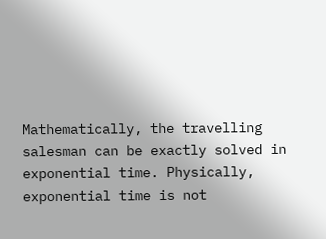Mathematically, the travelling salesman can be exactly solved in exponential time. Physically, exponential time is not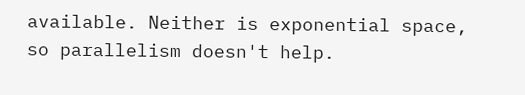available. Neither is exponential space, so parallelism doesn't help.